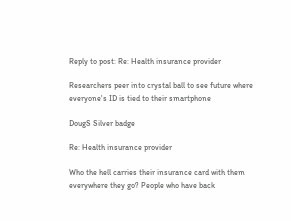Reply to post: Re: Health insurance provider

Researchers peer into crystal ball to see future where everyone's ID is tied to their smartphone

DougS Silver badge

Re: Health insurance provider

Who the hell carries their insurance card with them everywhere they go? People who have back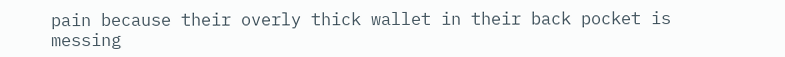pain because their overly thick wallet in their back pocket is messing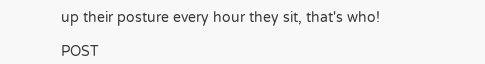up their posture every hour they sit, that's who!

POST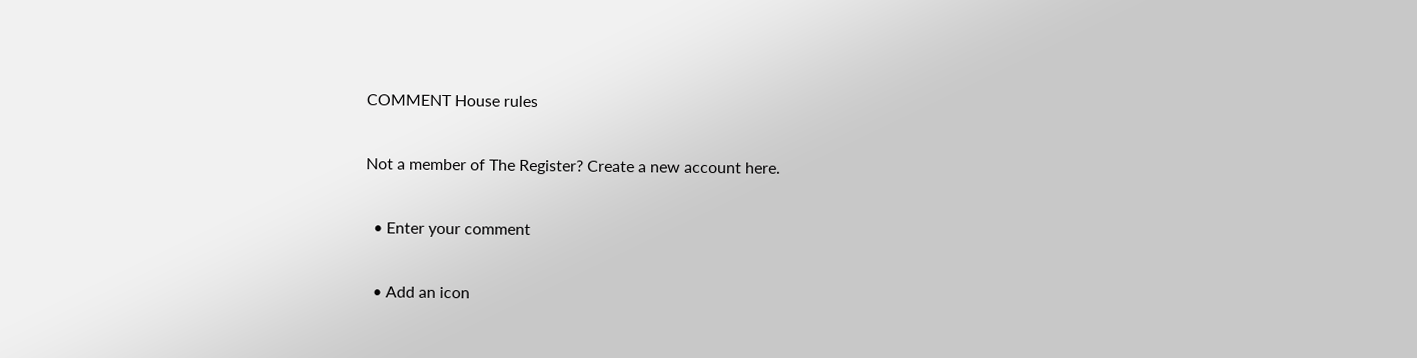COMMENT House rules

Not a member of The Register? Create a new account here.

  • Enter your comment

  • Add an icon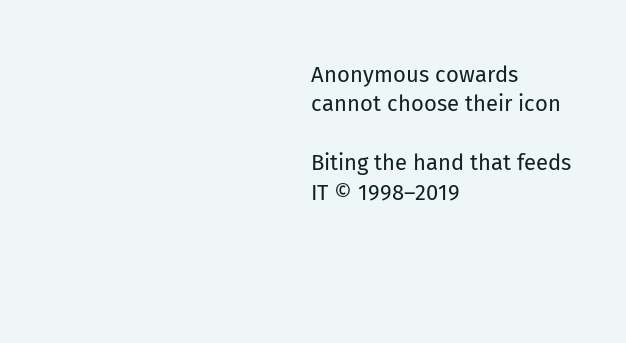Anonymous cowards cannot choose their icon

Biting the hand that feeds IT © 1998–2019